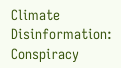Climate Disinformation: Conspiracy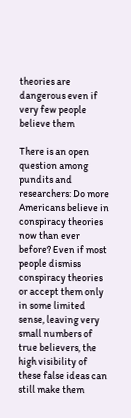theories are dangerous even if very few people believe them

There is an open question among pundits and researchers: Do more Americans believe in conspiracy theories now than ever before? Even if most people dismiss conspiracy theories or accept them only in some limited sense, leaving very small numbers of true believers, the high visibility of these false ideas can still make them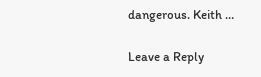dangerous. Keith …


Leave a Reply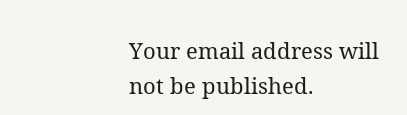Your email address will not be published.